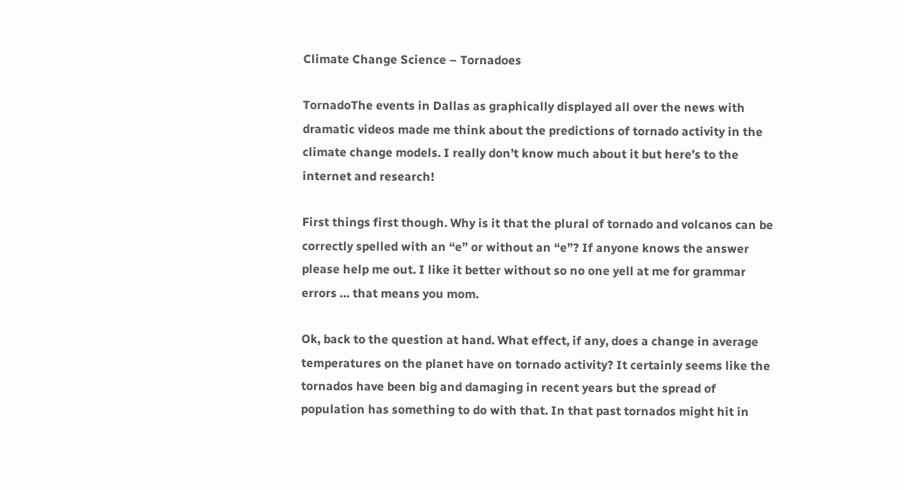Climate Change Science – Tornadoes

TornadoThe events in Dallas as graphically displayed all over the news with dramatic videos made me think about the predictions of tornado activity in the climate change models. I really don’t know much about it but here’s to the internet and research!

First things first though. Why is it that the plural of tornado and volcanos can be correctly spelled with an “e” or without an “e”? If anyone knows the answer please help me out. I like it better without so no one yell at me for grammar errors … that means you mom.

Ok, back to the question at hand. What effect, if any, does a change in average temperatures on the planet have on tornado activity? It certainly seems like the tornados have been big and damaging in recent years but the spread of population has something to do with that. In that past tornados might hit in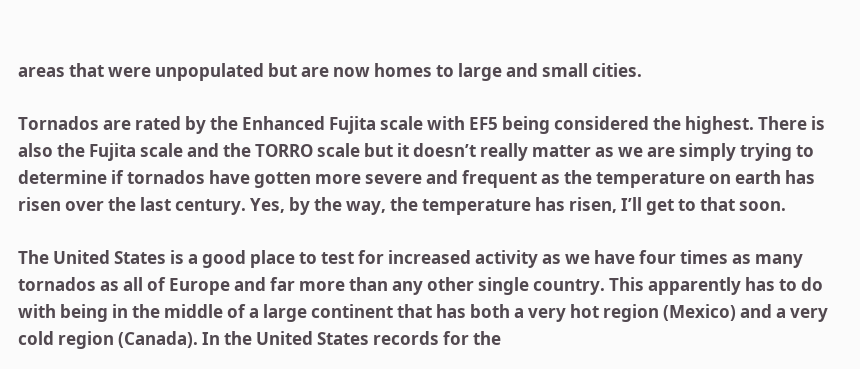areas that were unpopulated but are now homes to large and small cities.

Tornados are rated by the Enhanced Fujita scale with EF5 being considered the highest. There is also the Fujita scale and the TORRO scale but it doesn’t really matter as we are simply trying to determine if tornados have gotten more severe and frequent as the temperature on earth has risen over the last century. Yes, by the way, the temperature has risen, I’ll get to that soon.

The United States is a good place to test for increased activity as we have four times as many tornados as all of Europe and far more than any other single country. This apparently has to do with being in the middle of a large continent that has both a very hot region (Mexico) and a very cold region (Canada). In the United States records for the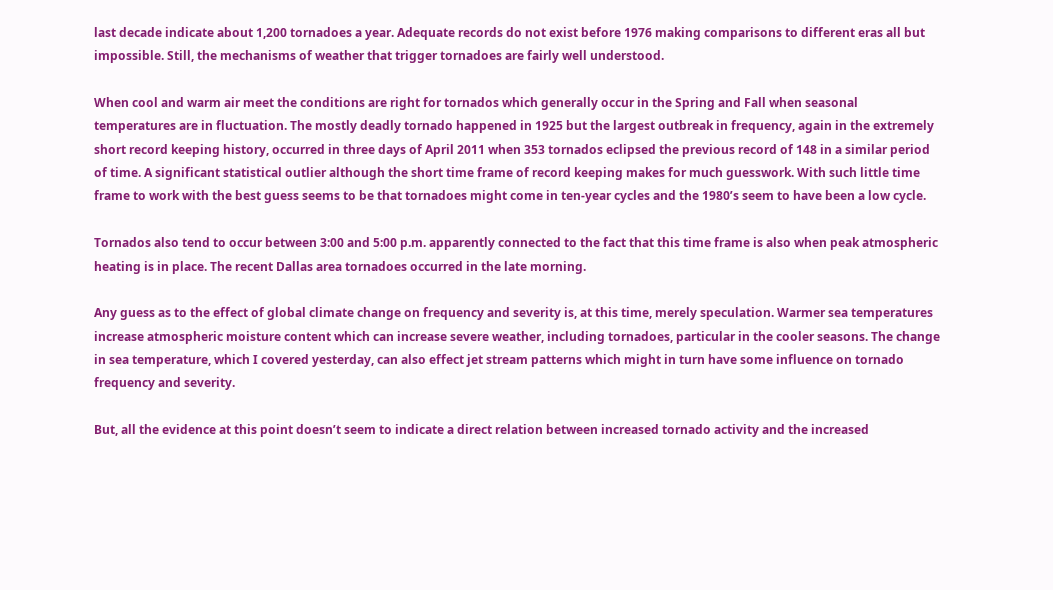last decade indicate about 1,200 tornadoes a year. Adequate records do not exist before 1976 making comparisons to different eras all but impossible. Still, the mechanisms of weather that trigger tornadoes are fairly well understood.

When cool and warm air meet the conditions are right for tornados which generally occur in the Spring and Fall when seasonal temperatures are in fluctuation. The mostly deadly tornado happened in 1925 but the largest outbreak in frequency, again in the extremely short record keeping history, occurred in three days of April 2011 when 353 tornados eclipsed the previous record of 148 in a similar period of time. A significant statistical outlier although the short time frame of record keeping makes for much guesswork. With such little time frame to work with the best guess seems to be that tornadoes might come in ten-year cycles and the 1980’s seem to have been a low cycle.

Tornados also tend to occur between 3:00 and 5:00 p.m. apparently connected to the fact that this time frame is also when peak atmospheric heating is in place. The recent Dallas area tornadoes occurred in the late morning.

Any guess as to the effect of global climate change on frequency and severity is, at this time, merely speculation. Warmer sea temperatures increase atmospheric moisture content which can increase severe weather, including tornadoes, particular in the cooler seasons. The change in sea temperature, which I covered yesterday, can also effect jet stream patterns which might in turn have some influence on tornado frequency and severity.

But, all the evidence at this point doesn’t seem to indicate a direct relation between increased tornado activity and the increased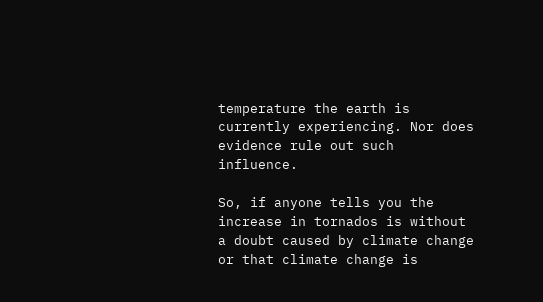temperature the earth is currently experiencing. Nor does evidence rule out such influence.

So, if anyone tells you the increase in tornados is without a doubt caused by climate change or that climate change is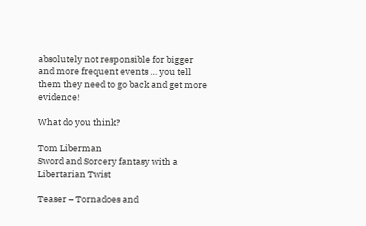absolutely not responsible for bigger and more frequent events … you tell them they need to go back and get more evidence!

What do you think?

Tom Liberman
Sword and Sorcery fantasy with a Libertarian Twist

Teaser – Tornadoes and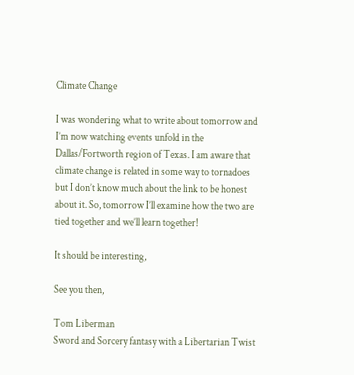Climate Change

I was wondering what to write about tomorrow and I’m now watching events unfold in the Dallas/Fortworth region of Texas. I am aware that climate change is related in some way to tornadoes but I don’t know much about the link to be honest about it. So, tomorrow I’ll examine how the two are tied together and we’ll learn together!

It should be interesting,

See you then,

Tom Liberman
Sword and Sorcery fantasy with a Libertarian Twist